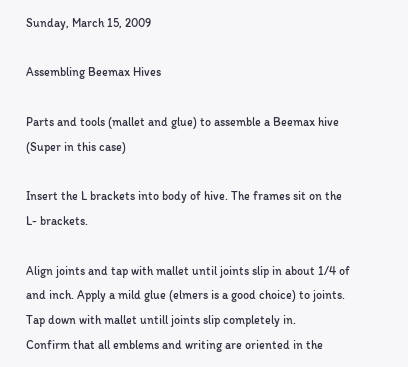Sunday, March 15, 2009

Assembling Beemax Hives

Parts and tools (mallet and glue) to assemble a Beemax hive (Super in this case)

Insert the L brackets into body of hive. The frames sit on the L- brackets.

Align joints and tap with mallet until joints slip in about 1/4 of and inch. Apply a mild glue (elmers is a good choice) to joints. Tap down with mallet untill joints slip completely in.
Confirm that all emblems and writing are oriented in the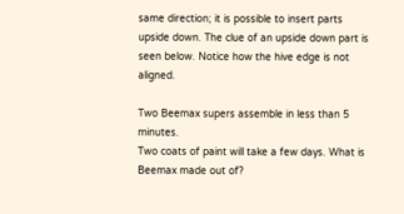same direction; it is possible to insert parts upside down. The clue of an upside down part is seen below. Notice how the hive edge is not aligned.

Two Beemax supers assemble in less than 5 minutes.
Two coats of paint will take a few days. What is Beemax made out of?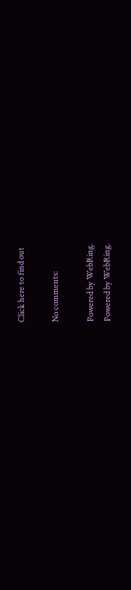Click here to find out

No comments:

Powered by WebRing.
Powered by WebRing.